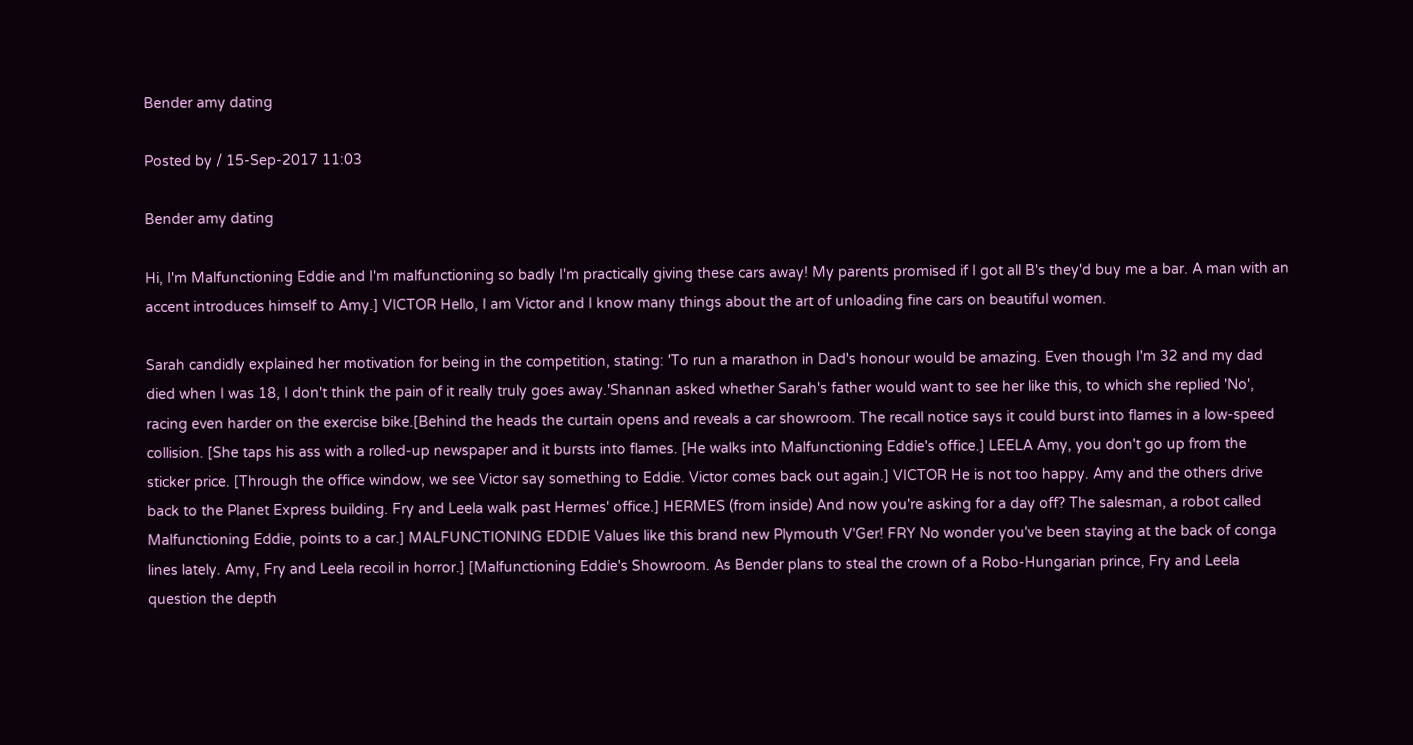Bender amy dating

Posted by / 15-Sep-2017 11:03

Bender amy dating

Hi, I'm Malfunctioning Eddie and I'm malfunctioning so badly I'm practically giving these cars away! My parents promised if I got all B's they'd buy me a bar. A man with an accent introduces himself to Amy.] VICTOR Hello, I am Victor and I know many things about the art of unloading fine cars on beautiful women.

Sarah candidly explained her motivation for being in the competition, stating: 'To run a marathon in Dad's honour would be amazing. Even though I'm 32 and my dad died when I was 18, I don't think the pain of it really truly goes away.'Shannan asked whether Sarah's father would want to see her like this, to which she replied 'No', racing even harder on the exercise bike.[Behind the heads the curtain opens and reveals a car showroom. The recall notice says it could burst into flames in a low-speed collision. [She taps his ass with a rolled-up newspaper and it bursts into flames. [He walks into Malfunctioning Eddie's office.] LEELA Amy, you don't go up from the sticker price. [Through the office window, we see Victor say something to Eddie. Victor comes back out again.] VICTOR He is not too happy. Amy and the others drive back to the Planet Express building. Fry and Leela walk past Hermes' office.] HERMES (from inside) And now you're asking for a day off? The salesman, a robot called Malfunctioning Eddie, points to a car.] MALFUNCTIONING EDDIE Values like this brand new Plymouth V'Ger! FRY No wonder you've been staying at the back of conga lines lately. Amy, Fry and Leela recoil in horror.] [Malfunctioning Eddie's Showroom. As Bender plans to steal the crown of a Robo-Hungarian prince, Fry and Leela question the depth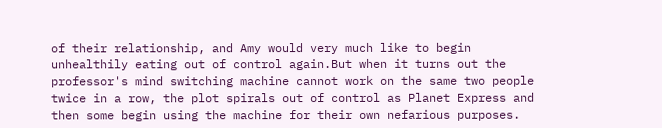of their relationship, and Amy would very much like to begin unhealthily eating out of control again.But when it turns out the professor's mind switching machine cannot work on the same two people twice in a row, the plot spirals out of control as Planet Express and then some begin using the machine for their own nefarious purposes.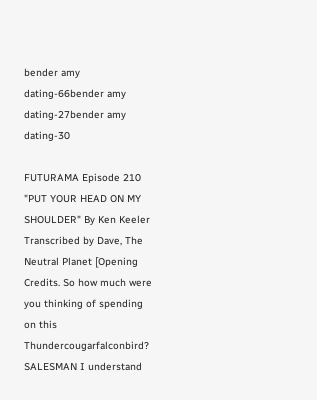bender amy dating-66bender amy dating-27bender amy dating-30

FUTURAMA Episode 210 "PUT YOUR HEAD ON MY SHOULDER" By Ken Keeler Transcribed by Dave, The Neutral Planet [Opening Credits. So how much were you thinking of spending on this Thundercougarfalconbird? SALESMAN I understand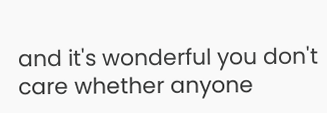and it's wonderful you don't care whether anyone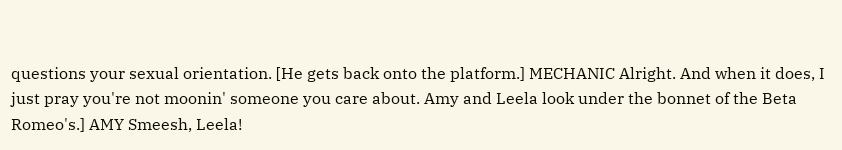questions your sexual orientation. [He gets back onto the platform.] MECHANIC Alright. And when it does, I just pray you're not moonin' someone you care about. Amy and Leela look under the bonnet of the Beta Romeo's.] AMY Smeesh, Leela!